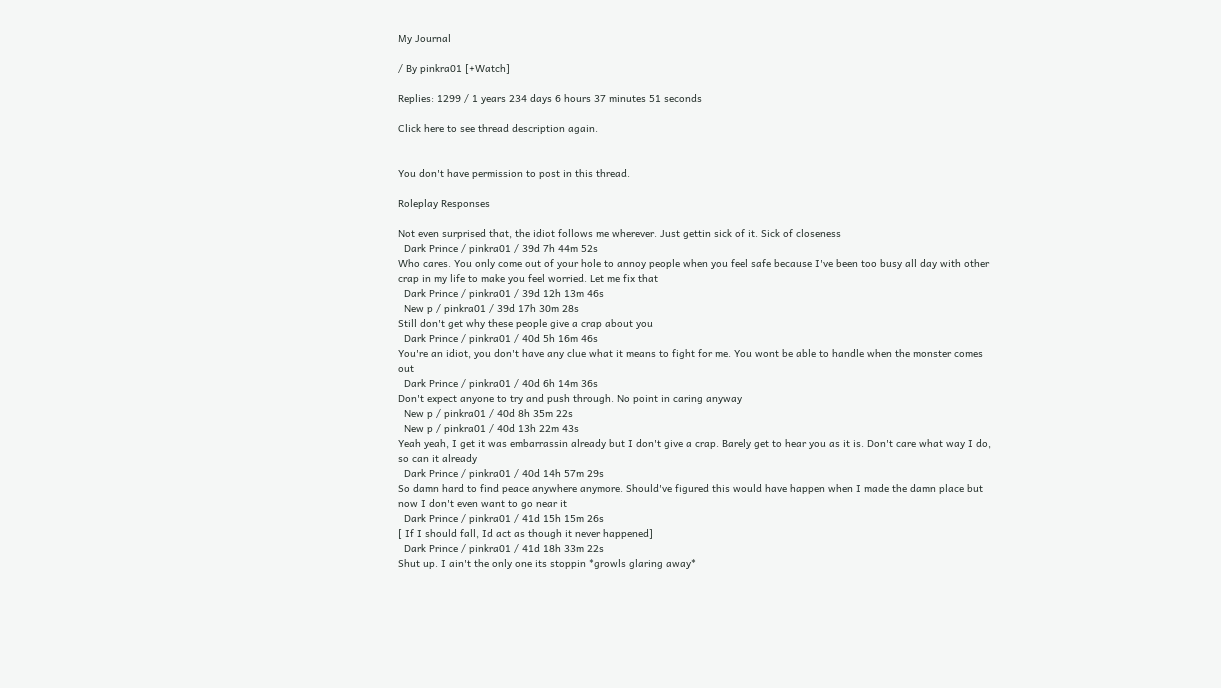My Journal

/ By pinkra01 [+Watch]

Replies: 1299 / 1 years 234 days 6 hours 37 minutes 51 seconds

Click here to see thread description again.


You don't have permission to post in this thread.

Roleplay Responses

Not even surprised that, the idiot follows me wherever. Just gettin sick of it. Sick of closeness
  Dark Prince / pinkra01 / 39d 7h 44m 52s
Who cares. You only come out of your hole to annoy people when you feel safe because I've been too busy all day with other crap in my life to make you feel worried. Let me fix that
  Dark Prince / pinkra01 / 39d 12h 13m 46s
  New p / pinkra01 / 39d 17h 30m 28s
Still don't get why these people give a crap about you
  Dark Prince / pinkra01 / 40d 5h 16m 46s
You're an idiot, you don't have any clue what it means to fight for me. You wont be able to handle when the monster comes out
  Dark Prince / pinkra01 / 40d 6h 14m 36s
Don't expect anyone to try and push through. No point in caring anyway
  New p / pinkra01 / 40d 8h 35m 22s
  New p / pinkra01 / 40d 13h 22m 43s
Yeah yeah, I get it was embarrassin already but I don't give a crap. Barely get to hear you as it is. Don't care what way I do, so can it already
  Dark Prince / pinkra01 / 40d 14h 57m 29s
So damn hard to find peace anywhere anymore. Should've figured this would have happen when I made the damn place but now I don't even want to go near it
  Dark Prince / pinkra01 / 41d 15h 15m 26s
[ If I should fall, Id act as though it never happened]
  Dark Prince / pinkra01 / 41d 18h 33m 22s
Shut up. I ain't the only one its stoppin *growls glaring away*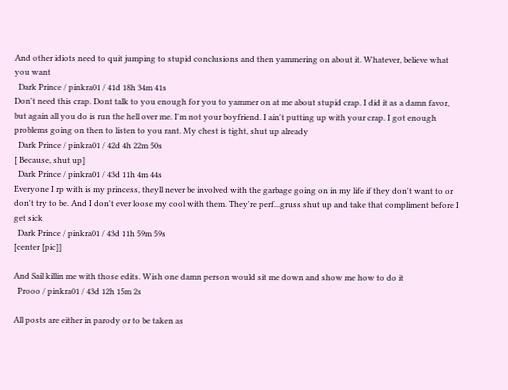And other idiots need to quit jumping to stupid conclusions and then yammering on about it. Whatever, believe what you want
  Dark Prince / pinkra01 / 41d 18h 34m 41s
Don't need this crap. Dont talk to you enough for you to yammer on at me about stupid crap. I did it as a damn favor, but again all you do is run the hell over me. I'm not your boyfriend. I ain't putting up with your crap. I got enough problems going on then to listen to you rant. My chest is tight, shut up already
  Dark Prince / pinkra01 / 42d 4h 22m 50s
[ Because, shut up]
  Dark Prince / pinkra01 / 43d 11h 4m 44s
Everyone I rp with is my princess, theyll never be involved with the garbage going on in my life if they don't want to or don't try to be. And I don't ever loose my cool with them. They're perf...gruss shut up and take that compliment before I get sick
  Dark Prince / pinkra01 / 43d 11h 59m 59s
[center [pic]]

And Sail killin me with those edits. Wish one damn person would sit me down and show me how to do it
  Prooo / pinkra01 / 43d 12h 15m 2s

All posts are either in parody or to be taken as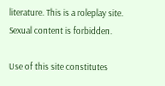literature. This is a roleplay site. Sexual content is forbidden.

Use of this site constitutes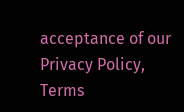acceptance of our
Privacy Policy, Terms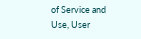of Service and Use, User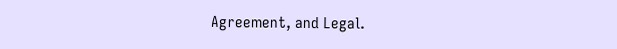Agreement, and Legal.